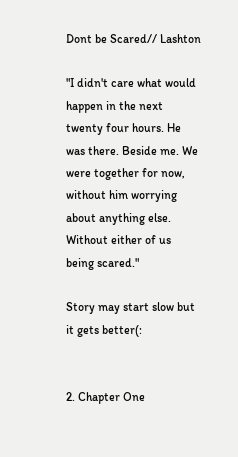Dont be Scared// Lashton

"I didn't care what would happen in the next twenty four hours. He was there. Beside me. We were together for now, without him worrying about anything else. Without either of us being scared."

Story may start slow but it gets better(:


2. Chapter One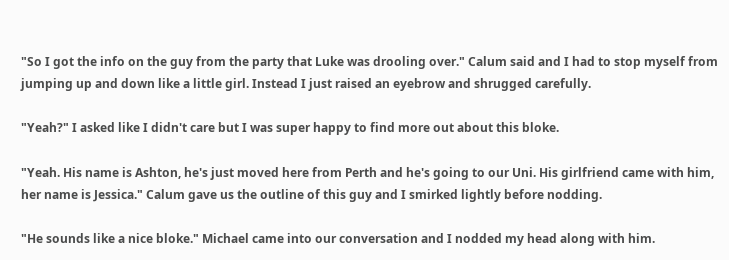"So I got the info on the guy from the party that Luke was drooling over." Calum said and I had to stop myself from jumping up and down like a little girl. Instead I just raised an eyebrow and shrugged carefully.

"Yeah?" I asked like I didn't care but I was super happy to find more out about this bloke.

"Yeah. His name is Ashton, he's just moved here from Perth and he's going to our Uni. His girlfriend came with him, her name is Jessica." Calum gave us the outline of this guy and I smirked lightly before nodding.

"He sounds like a nice bloke." Michael came into our conversation and I nodded my head along with him.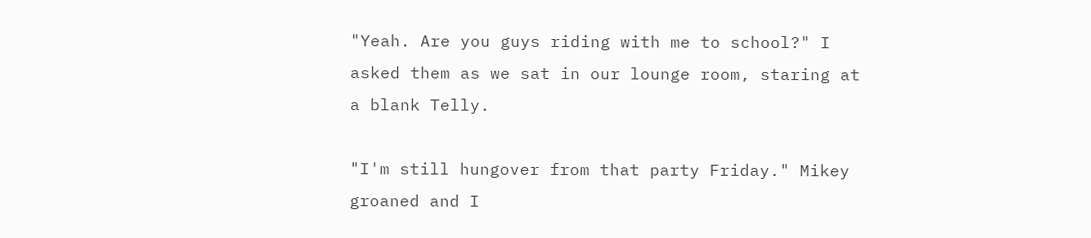"Yeah. Are you guys riding with me to school?" I asked them as we sat in our lounge room, staring at a blank Telly.

"I'm still hungover from that party Friday." Mikey groaned and I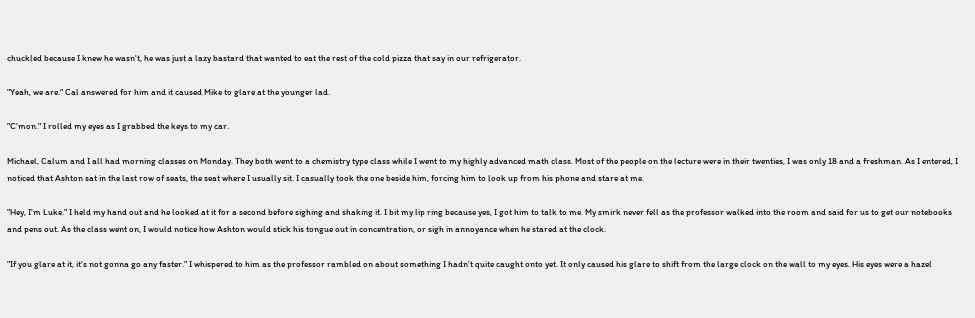chuckled because I knew he wasn't, he was just a lazy bastard that wanted to eat the rest of the cold pizza that say in our refrigerator.

"Yeah, we are." Cal answered for him and it caused Mike to glare at the younger lad.

"C'mon." I rolled my eyes as I grabbed the keys to my car.

Michael, Calum and I all had morning classes on Monday. They both went to a chemistry type class while I went to my highly advanced math class. Most of the people on the lecture were in their twenties, I was only 18 and a freshman. As I entered, I noticed that Ashton sat in the last row of seats, the seat where I usually sit. I casually took the one beside him, forcing him to look up from his phone and stare at me.

"Hey, I'm Luke." I held my hand out and he looked at it for a second before sighing and shaking it. I bit my lip ring because yes, I got him to talk to me. My smirk never fell as the professor walked into the room and said for us to get our notebooks and pens out. As the class went on, I would notice how Ashton would stick his tongue out in concentration, or sigh in annoyance when he stared at the clock.

"If you glare at it, it's not gonna go any faster." I whispered to him as the professor rambled on about something I hadn't quite caught onto yet. It only caused his glare to shift from the large clock on the wall to my eyes. His eyes were a hazel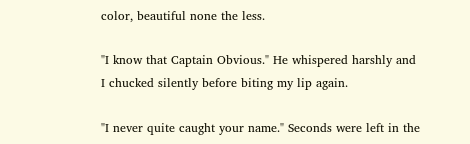color, beautiful none the less.

"I know that Captain Obvious." He whispered harshly and I chucked silently before biting my lip again.

"I never quite caught your name." Seconds were left in the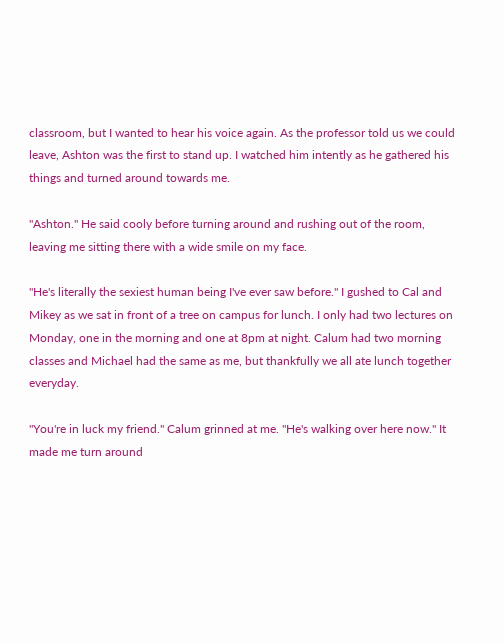classroom, but I wanted to hear his voice again. As the professor told us we could leave, Ashton was the first to stand up. I watched him intently as he gathered his things and turned around towards me.

"Ashton." He said cooly before turning around and rushing out of the room, leaving me sitting there with a wide smile on my face.

"He's literally the sexiest human being I've ever saw before." I gushed to Cal and Mikey as we sat in front of a tree on campus for lunch. I only had two lectures on Monday, one in the morning and one at 8pm at night. Calum had two morning classes and Michael had the same as me, but thankfully we all ate lunch together everyday.

"You're in luck my friend." Calum grinned at me. "He's walking over here now." It made me turn around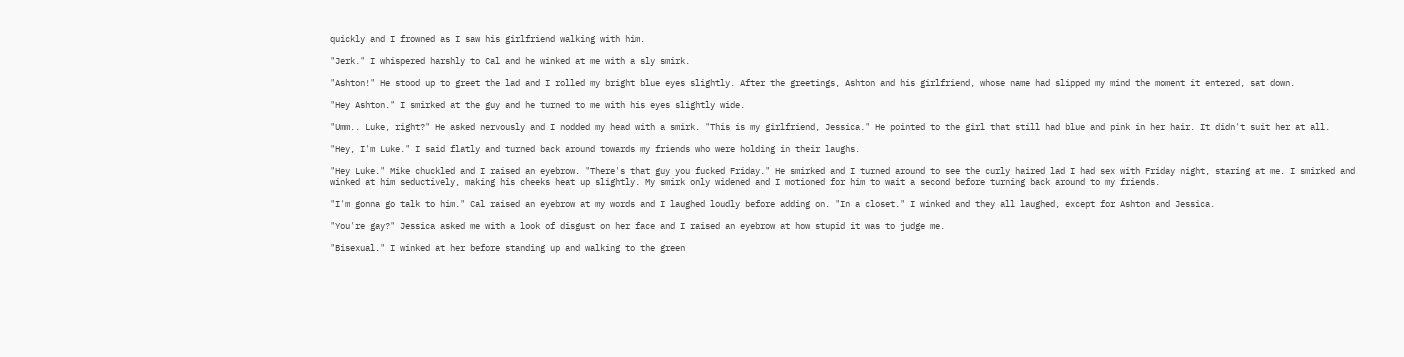quickly and I frowned as I saw his girlfriend walking with him.

"Jerk." I whispered harshly to Cal and he winked at me with a sly smirk.

"Ashton!" He stood up to greet the lad and I rolled my bright blue eyes slightly. After the greetings, Ashton and his girlfriend, whose name had slipped my mind the moment it entered, sat down.

"Hey Ashton." I smirked at the guy and he turned to me with his eyes slightly wide.

"Umm.. Luke, right?" He asked nervously and I nodded my head with a smirk. "This is my girlfriend, Jessica." He pointed to the girl that still had blue and pink in her hair. It didn't suit her at all.

"Hey, I'm Luke." I said flatly and turned back around towards my friends who were holding in their laughs.

"Hey Luke." Mike chuckled and I raised an eyebrow. "There's that guy you fucked Friday." He smirked and I turned around to see the curly haired lad I had sex with Friday night, staring at me. I smirked and winked at him seductively, making his cheeks heat up slightly. My smirk only widened and I motioned for him to wait a second before turning back around to my friends.

"I'm gonna go talk to him." Cal raised an eyebrow at my words and I laughed loudly before adding on. "In a closet." I winked and they all laughed, except for Ashton and Jessica.

"You're gay?" Jessica asked me with a look of disgust on her face and I raised an eyebrow at how stupid it was to judge me.

"Bisexual." I winked at her before standing up and walking to the green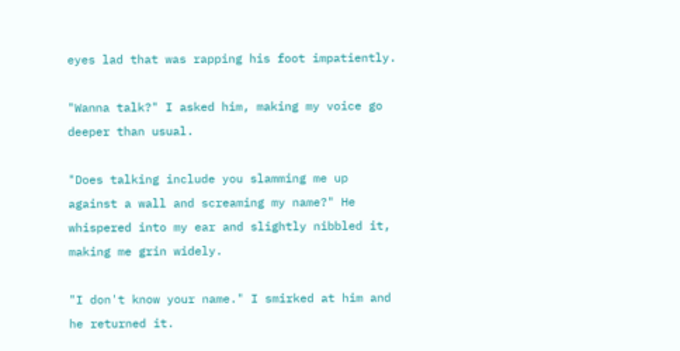eyes lad that was rapping his foot impatiently.

"Wanna talk?" I asked him, making my voice go deeper than usual.

"Does talking include you slamming me up against a wall and screaming my name?" He whispered into my ear and slightly nibbled it, making me grin widely.

"I don't know your name." I smirked at him and he returned it.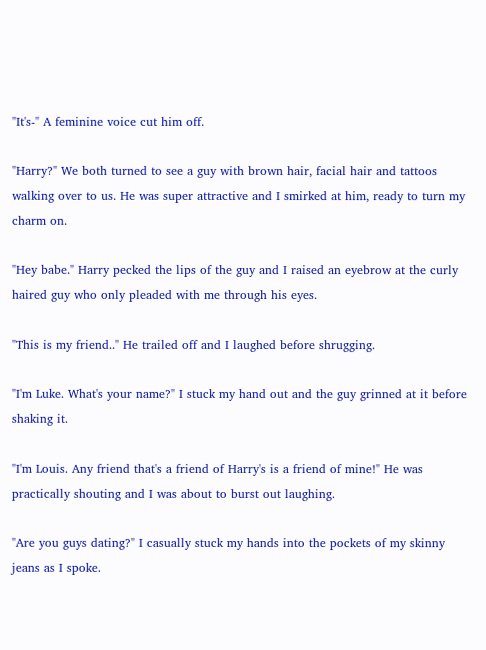"It's-" A feminine voice cut him off.

"Harry?" We both turned to see a guy with brown hair, facial hair and tattoos walking over to us. He was super attractive and I smirked at him, ready to turn my charm on.

"Hey babe." Harry pecked the lips of the guy and I raised an eyebrow at the curly haired guy who only pleaded with me through his eyes.

"This is my friend.." He trailed off and I laughed before shrugging.

"I'm Luke. What's your name?" I stuck my hand out and the guy grinned at it before shaking it.

"I'm Louis. Any friend that's a friend of Harry's is a friend of mine!" He was practically shouting and I was about to burst out laughing.

"Are you guys dating?" I casually stuck my hands into the pockets of my skinny jeans as I spoke.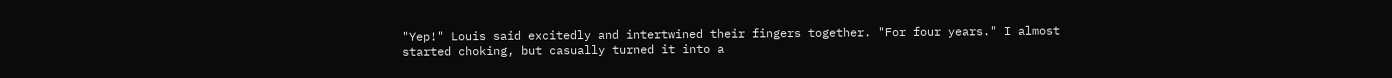"Yep!" Louis said excitedly and intertwined their fingers together. "For four years." I almost started choking, but casually turned it into a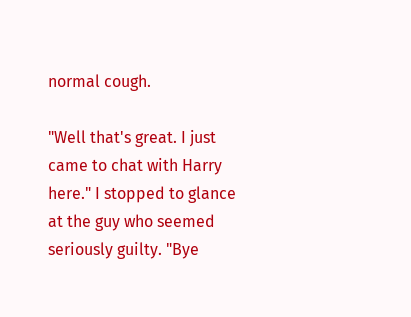normal cough.

"Well that's great. I just came to chat with Harry here." I stopped to glance at the guy who seemed seriously guilty. "Bye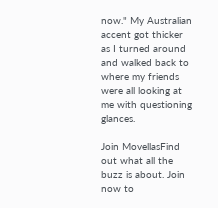now." My Australian accent got thicker as I turned around and walked back to where my friends were all looking at me with questioning glances.

Join MovellasFind out what all the buzz is about. Join now to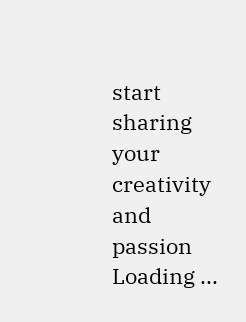start sharing your creativity and passion
Loading ...